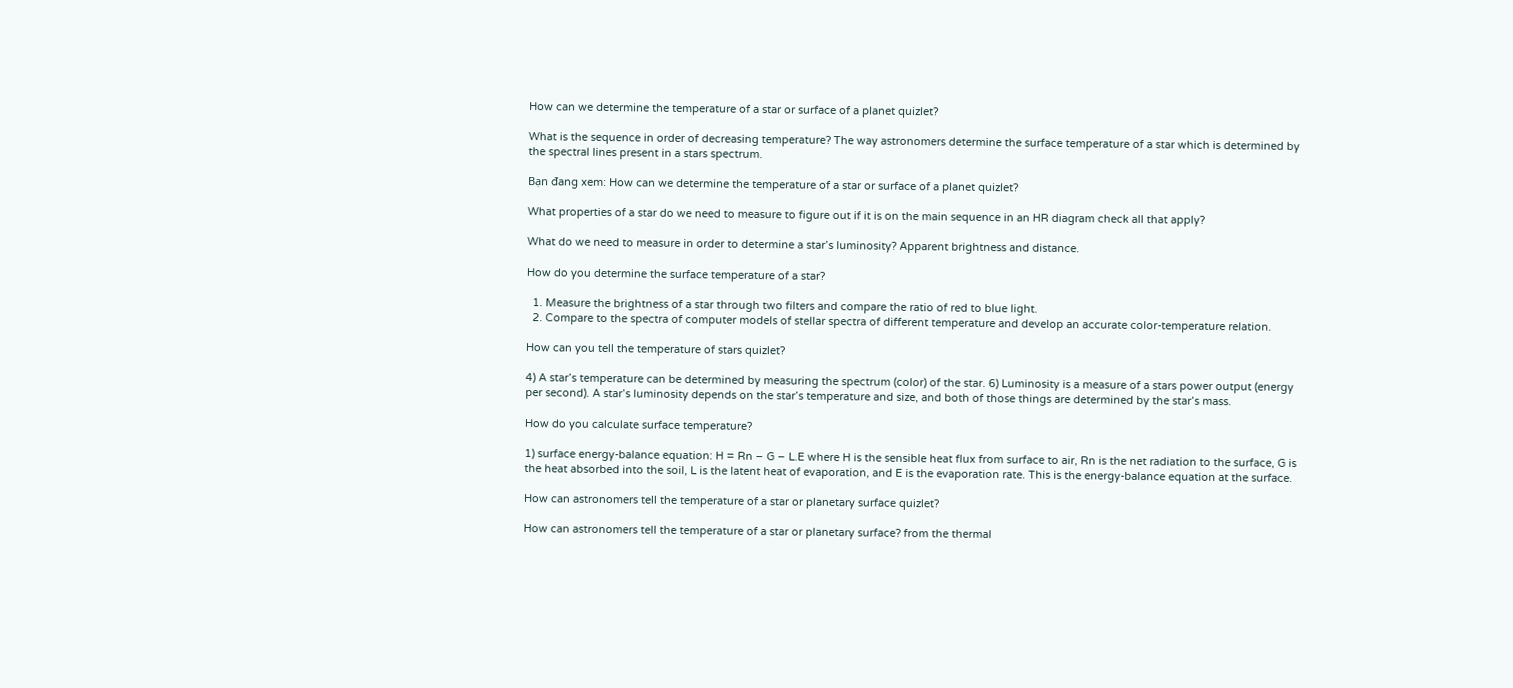How can we determine the temperature of a star or surface of a planet quizlet?

What is the sequence in order of decreasing temperature? The way astronomers determine the surface temperature of a star which is determined by the spectral lines present in a stars spectrum.

Bạn đang xem: How can we determine the temperature of a star or surface of a planet quizlet?

What properties of a star do we need to measure to figure out if it is on the main sequence in an HR diagram check all that apply?

What do we need to measure in order to determine a star’s luminosity? Apparent brightness and distance.

How do you determine the surface temperature of a star?

  1. Measure the brightness of a star through two filters and compare the ratio of red to blue light.
  2. Compare to the spectra of computer models of stellar spectra of different temperature and develop an accurate color-temperature relation.

How can you tell the temperature of stars quizlet?

4) A star’s temperature can be determined by measuring the spectrum (color) of the star. 6) Luminosity is a measure of a stars power output (energy per second). A star’s luminosity depends on the star’s temperature and size, and both of those things are determined by the star’s mass.

How do you calculate surface temperature?

1) surface energy-balance equation: H = Rn – G – L.E where H is the sensible heat flux from surface to air, Rn is the net radiation to the surface, G is the heat absorbed into the soil, L is the latent heat of evaporation, and E is the evaporation rate. This is the energy-balance equation at the surface.

How can astronomers tell the temperature of a star or planetary surface quizlet?

How can astronomers tell the temperature of a star or planetary surface? from the thermal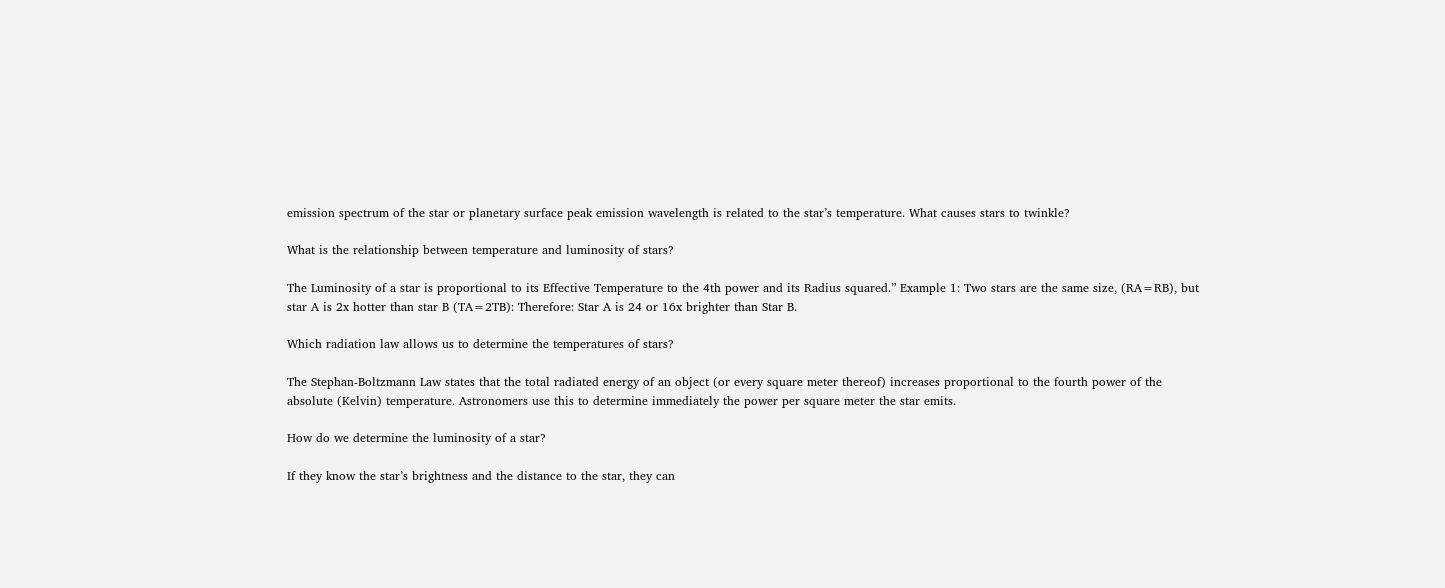emission spectrum of the star or planetary surface peak emission wavelength is related to the star’s temperature. What causes stars to twinkle?

What is the relationship between temperature and luminosity of stars?

The Luminosity of a star is proportional to its Effective Temperature to the 4th power and its Radius squared.” Example 1: Two stars are the same size, (RA=RB), but star A is 2x hotter than star B (TA=2TB): Therefore: Star A is 24 or 16x brighter than Star B.

Which radiation law allows us to determine the temperatures of stars?

The Stephan-Boltzmann Law states that the total radiated energy of an object (or every square meter thereof) increases proportional to the fourth power of the absolute (Kelvin) temperature. Astronomers use this to determine immediately the power per square meter the star emits.

How do we determine the luminosity of a star?

If they know the star’s brightness and the distance to the star, they can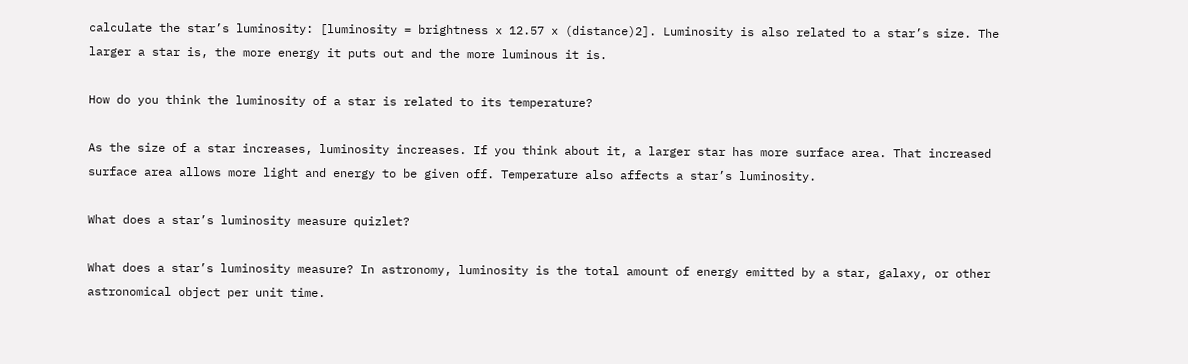calculate the star’s luminosity: [luminosity = brightness x 12.57 x (distance)2]. Luminosity is also related to a star’s size. The larger a star is, the more energy it puts out and the more luminous it is.

How do you think the luminosity of a star is related to its temperature?

As the size of a star increases, luminosity increases. If you think about it, a larger star has more surface area. That increased surface area allows more light and energy to be given off. Temperature also affects a star’s luminosity.

What does a star’s luminosity measure quizlet?

What does a star’s luminosity measure? In astronomy, luminosity is the total amount of energy emitted by a star, galaxy, or other astronomical object per unit time.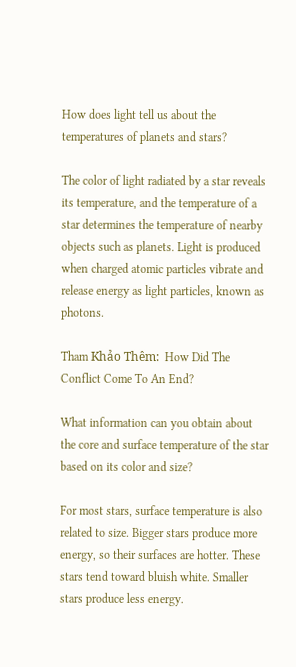How does light tell us about the temperatures of planets and stars?

The color of light radiated by a star reveals its temperature, and the temperature of a star determines the temperature of nearby objects such as planets. Light is produced when charged atomic particles vibrate and release energy as light particles, known as photons.

Tham Khảo Thêm:  How Did The Conflict Come To An End?

What information can you obtain about the core and surface temperature of the star based on its color and size?

For most stars, surface temperature is also related to size. Bigger stars produce more energy, so their surfaces are hotter. These stars tend toward bluish white. Smaller stars produce less energy.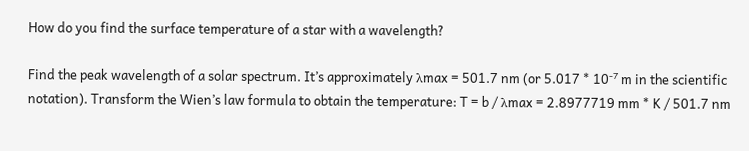How do you find the surface temperature of a star with a wavelength?

Find the peak wavelength of a solar spectrum. It’s approximately λmax = 501.7 nm (or 5.017 * 10⁻⁷ m in the scientific notation). Transform the Wien’s law formula to obtain the temperature: T = b / λmax = 2.8977719 mm * K / 501.7 nm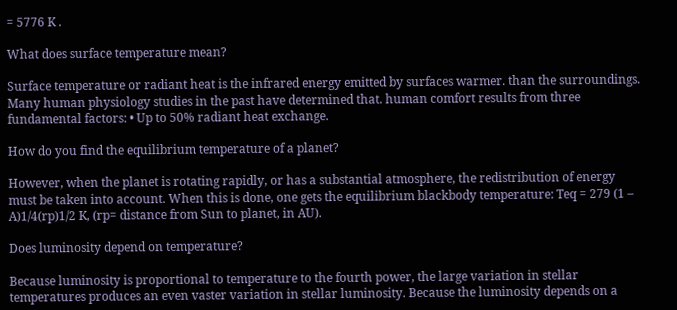= 5776 K .

What does surface temperature mean?

Surface temperature or radiant heat is the infrared energy emitted by surfaces warmer. than the surroundings. Many human physiology studies in the past have determined that. human comfort results from three fundamental factors: • Up to 50% radiant heat exchange.

How do you find the equilibrium temperature of a planet?

However, when the planet is rotating rapidly, or has a substantial atmosphere, the redistribution of energy must be taken into account. When this is done, one gets the equilibrium blackbody temperature: Teq = 279 (1 – A)1/4(rp)1/2 K, (rp= distance from Sun to planet, in AU).

Does luminosity depend on temperature?

Because luminosity is proportional to temperature to the fourth power, the large variation in stellar temperatures produces an even vaster variation in stellar luminosity. Because the luminosity depends on a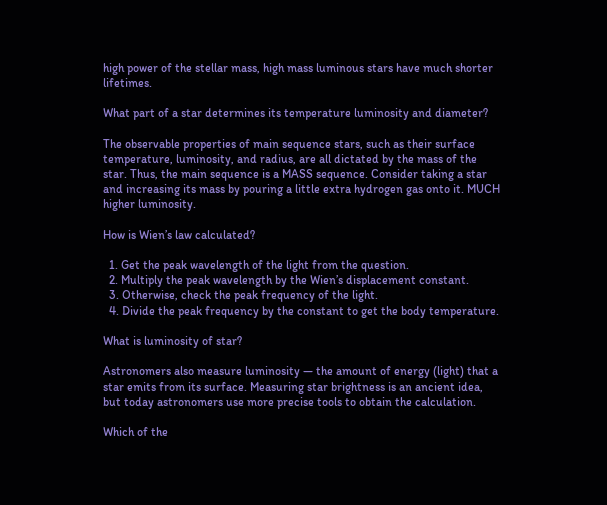high power of the stellar mass, high mass luminous stars have much shorter lifetimes.

What part of a star determines its temperature luminosity and diameter?

The observable properties of main sequence stars, such as their surface temperature, luminosity, and radius, are all dictated by the mass of the star. Thus, the main sequence is a MASS sequence. Consider taking a star and increasing its mass by pouring a little extra hydrogen gas onto it. MUCH higher luminosity.

How is Wien’s law calculated?

  1. Get the peak wavelength of the light from the question.
  2. Multiply the peak wavelength by the Wien’s displacement constant.
  3. Otherwise, check the peak frequency of the light.
  4. Divide the peak frequency by the constant to get the body temperature.

What is luminosity of star?

Astronomers also measure luminosity — the amount of energy (light) that a star emits from its surface. Measuring star brightness is an ancient idea, but today astronomers use more precise tools to obtain the calculation.

Which of the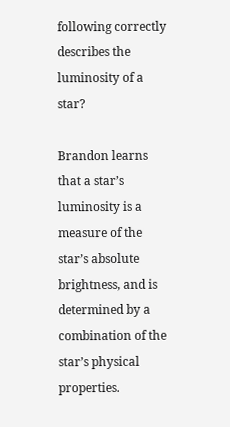following correctly describes the luminosity of a star?

Brandon learns that a star’s luminosity is a measure of the star’s absolute brightness, and is determined by a combination of the star’s physical properties.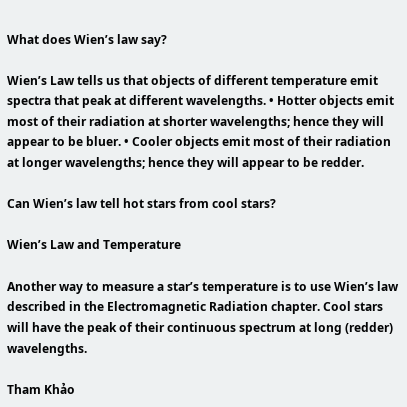What does Wien’s law say?

Wien’s Law tells us that objects of different temperature emit spectra that peak at different wavelengths. • Hotter objects emit most of their radiation at shorter wavelengths; hence they will appear to be bluer. • Cooler objects emit most of their radiation at longer wavelengths; hence they will appear to be redder.

Can Wien’s law tell hot stars from cool stars?

Wien’s Law and Temperature

Another way to measure a star’s temperature is to use Wien’s law described in the Electromagnetic Radiation chapter. Cool stars will have the peak of their continuous spectrum at long (redder) wavelengths.

Tham Khảo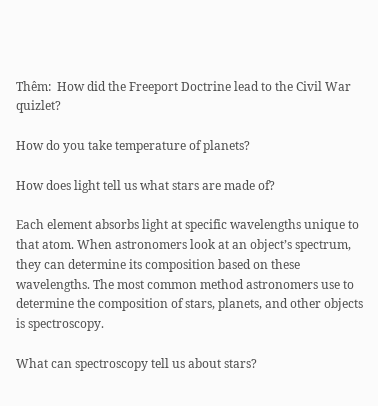Thêm:  How did the Freeport Doctrine lead to the Civil War quizlet?

How do you take temperature of planets?

How does light tell us what stars are made of?

Each element absorbs light at specific wavelengths unique to that atom. When astronomers look at an object’s spectrum, they can determine its composition based on these wavelengths. The most common method astronomers use to determine the composition of stars, planets, and other objects is spectroscopy.

What can spectroscopy tell us about stars?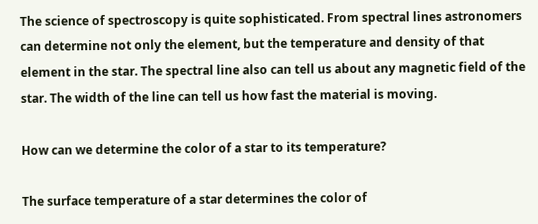The science of spectroscopy is quite sophisticated. From spectral lines astronomers can determine not only the element, but the temperature and density of that element in the star. The spectral line also can tell us about any magnetic field of the star. The width of the line can tell us how fast the material is moving.

How can we determine the color of a star to its temperature?

The surface temperature of a star determines the color of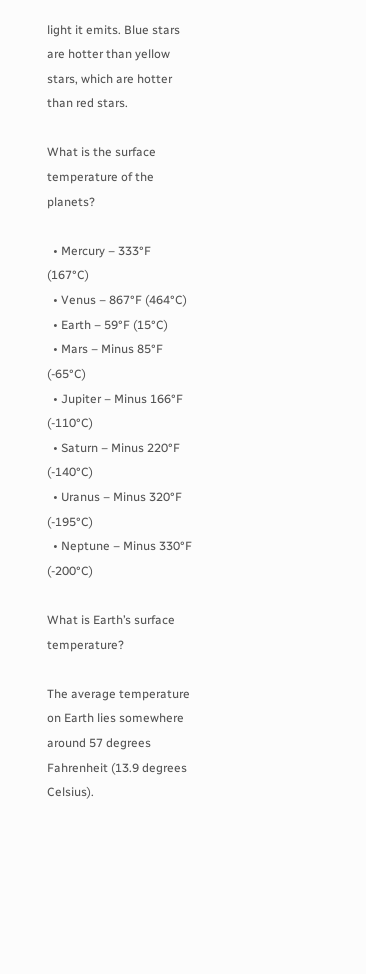light it emits. Blue stars are hotter than yellow stars, which are hotter than red stars.

What is the surface temperature of the planets?

  • Mercury – 333°F (167°C)
  • Venus – 867°F (464°C)
  • Earth – 59°F (15°C)
  • Mars – Minus 85°F (-65°C)
  • Jupiter – Minus 166°F (-110°C)
  • Saturn – Minus 220°F (-140°C)
  • Uranus – Minus 320°F (-195°C)
  • Neptune – Minus 330°F (-200°C)

What is Earth’s surface temperature?

The average temperature on Earth lies somewhere around 57 degrees Fahrenheit (13.9 degrees Celsius).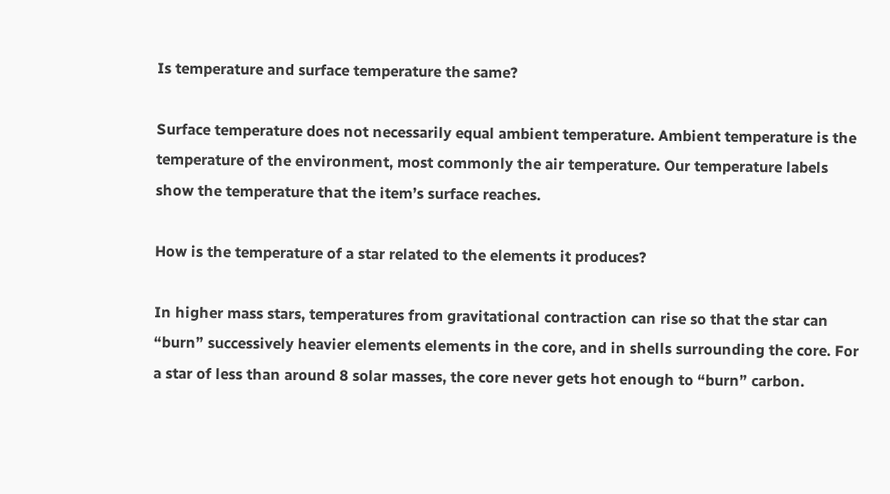Is temperature and surface temperature the same?

Surface temperature does not necessarily equal ambient temperature. Ambient temperature is the temperature of the environment, most commonly the air temperature. Our temperature labels show the temperature that the item’s surface reaches.

How is the temperature of a star related to the elements it produces?

In higher mass stars, temperatures from gravitational contraction can rise so that the star can “burn” successively heavier elements elements in the core, and in shells surrounding the core. For a star of less than around 8 solar masses, the core never gets hot enough to “burn” carbon.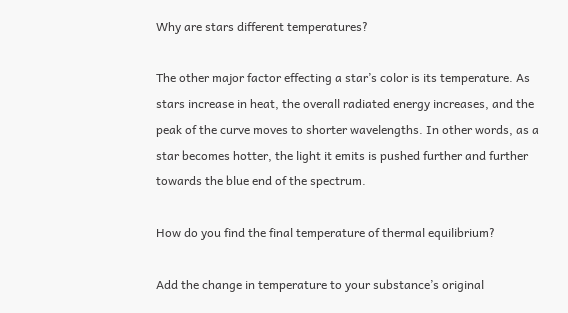Why are stars different temperatures?

The other major factor effecting a star’s color is its temperature. As stars increase in heat, the overall radiated energy increases, and the peak of the curve moves to shorter wavelengths. In other words, as a star becomes hotter, the light it emits is pushed further and further towards the blue end of the spectrum.

How do you find the final temperature of thermal equilibrium?

Add the change in temperature to your substance’s original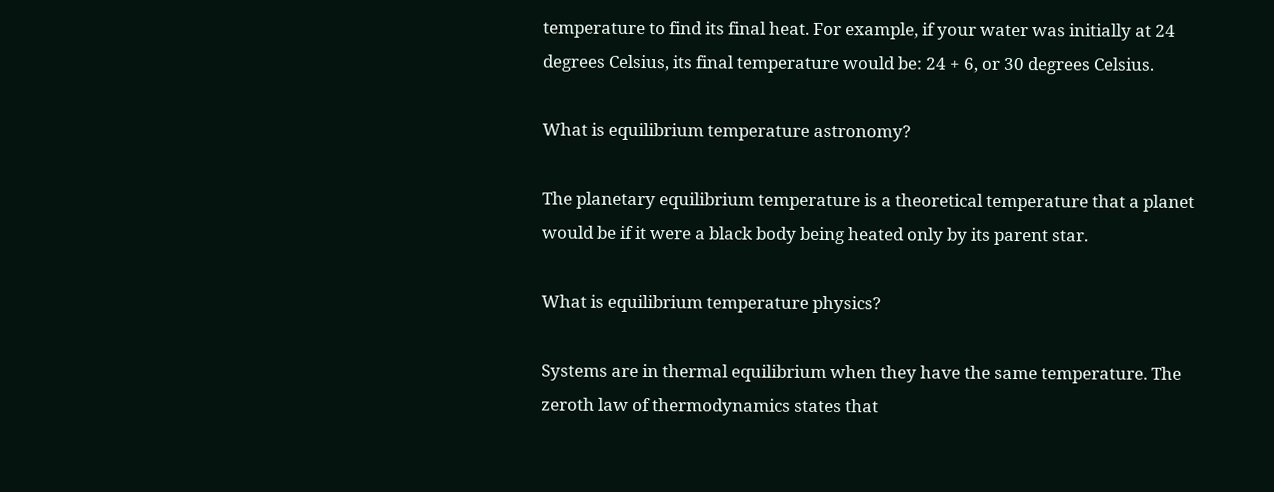temperature to find its final heat. For example, if your water was initially at 24 degrees Celsius, its final temperature would be: 24 + 6, or 30 degrees Celsius.

What is equilibrium temperature astronomy?

The planetary equilibrium temperature is a theoretical temperature that a planet would be if it were a black body being heated only by its parent star.

What is equilibrium temperature physics?

Systems are in thermal equilibrium when they have the same temperature. The zeroth law of thermodynamics states that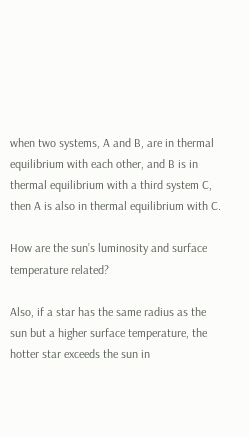when two systems, A and B, are in thermal equilibrium with each other, and B is in thermal equilibrium with a third system C, then A is also in thermal equilibrium with C.

How are the sun’s luminosity and surface temperature related?

Also, if a star has the same radius as the sun but a higher surface temperature, the hotter star exceeds the sun in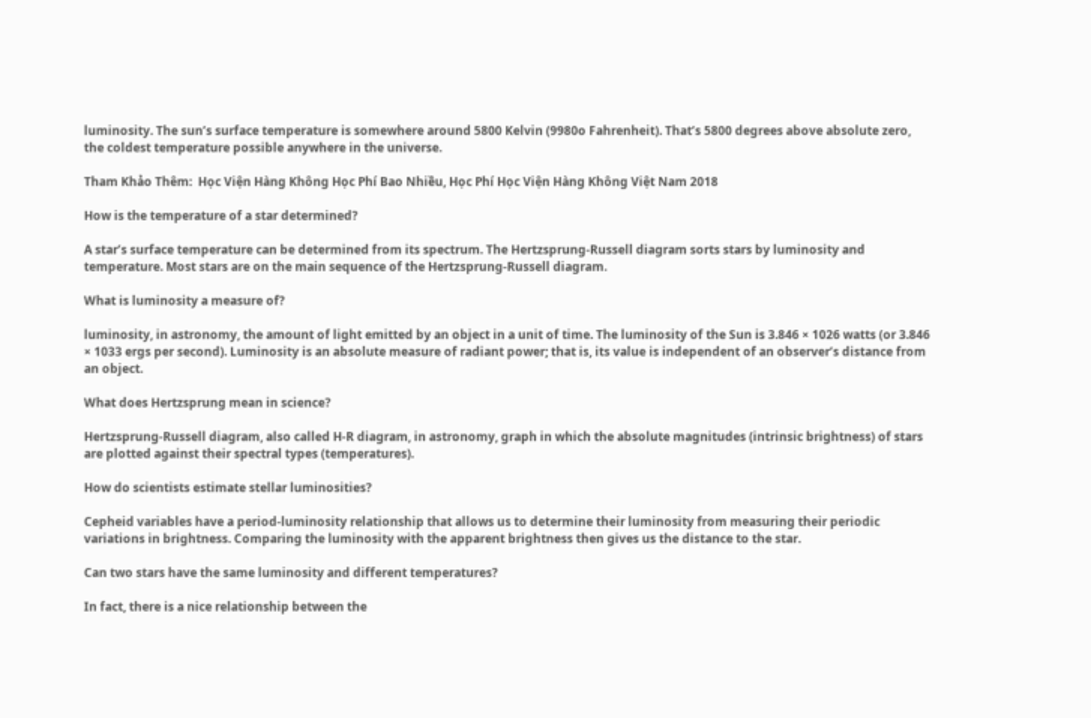luminosity. The sun’s surface temperature is somewhere around 5800 Kelvin (9980o Fahrenheit). That’s 5800 degrees above absolute zero, the coldest temperature possible anywhere in the universe.

Tham Khảo Thêm:  Học Viện Hàng Không Học Phí Bao Nhiều, Học Phí Học Viện Hàng Không Việt Nam 2018

How is the temperature of a star determined?

A star’s surface temperature can be determined from its spectrum. The Hertzsprung-Russell diagram sorts stars by luminosity and temperature. Most stars are on the main sequence of the Hertzsprung-Russell diagram.

What is luminosity a measure of?

luminosity, in astronomy, the amount of light emitted by an object in a unit of time. The luminosity of the Sun is 3.846 × 1026 watts (or 3.846 × 1033 ergs per second). Luminosity is an absolute measure of radiant power; that is, its value is independent of an observer’s distance from an object.

What does Hertzsprung mean in science?

Hertzsprung-Russell diagram, also called H-R diagram, in astronomy, graph in which the absolute magnitudes (intrinsic brightness) of stars are plotted against their spectral types (temperatures).

How do scientists estimate stellar luminosities?

Cepheid variables have a period-luminosity relationship that allows us to determine their luminosity from measuring their periodic variations in brightness. Comparing the luminosity with the apparent brightness then gives us the distance to the star.

Can two stars have the same luminosity and different temperatures?

In fact, there is a nice relationship between the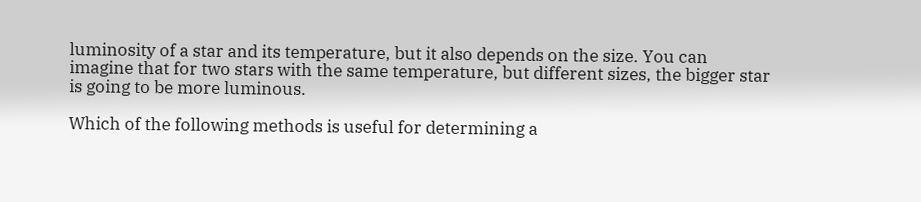luminosity of a star and its temperature, but it also depends on the size. You can imagine that for two stars with the same temperature, but different sizes, the bigger star is going to be more luminous.

Which of the following methods is useful for determining a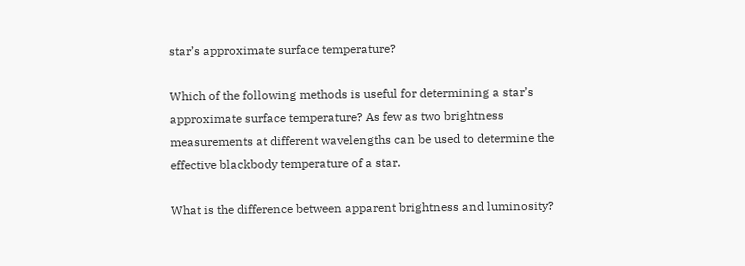star’s approximate surface temperature?

Which of the following methods is useful for determining a star’s approximate surface temperature? As few as two brightness measurements at different wavelengths can be used to determine the effective blackbody temperature of a star.

What is the difference between apparent brightness and luminosity?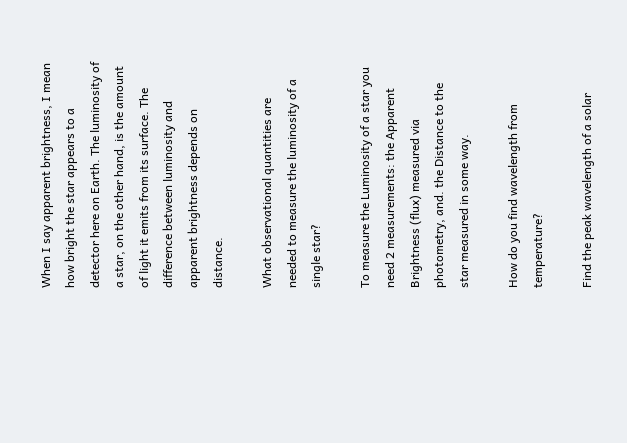When I say apparent brightness, I mean how bright the star appears to a detector here on Earth. The luminosity of a star, on the other hand, is the amount of light it emits from its surface. The difference between luminosity and apparent brightness depends on distance.

What observational quantities are needed to measure the luminosity of a single star?

To measure the Luminosity of a star you need 2 measurements: the Apparent Brightness (flux) measured via photometry, and. the Distance to the star measured in some way.

How do you find wavelength from temperature?

Find the peak wavelength of a solar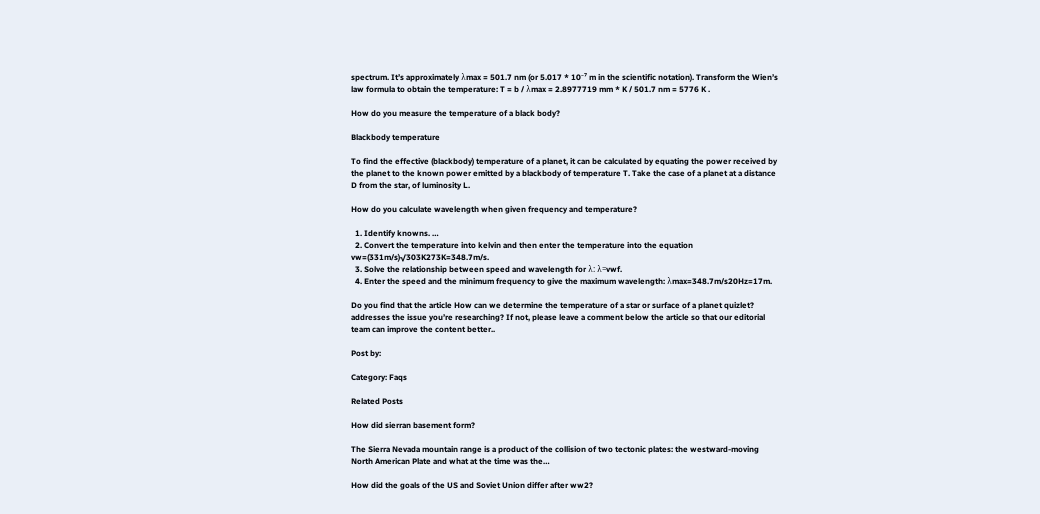spectrum. It’s approximately λmax = 501.7 nm (or 5.017 * 10⁻⁷ m in the scientific notation). Transform the Wien’s law formula to obtain the temperature: T = b / λmax = 2.8977719 mm * K / 501.7 nm = 5776 K .

How do you measure the temperature of a black body?

Blackbody temperature

To find the effective (blackbody) temperature of a planet, it can be calculated by equating the power received by the planet to the known power emitted by a blackbody of temperature T. Take the case of a planet at a distance D from the star, of luminosity L.

How do you calculate wavelength when given frequency and temperature?

  1. Identify knowns. …
  2. Convert the temperature into kelvin and then enter the temperature into the equation vw=(331m/s)√303K273K=348.7m/s.
  3. Solve the relationship between speed and wavelength for λ: λ=vwf.
  4. Enter the speed and the minimum frequency to give the maximum wavelength: λmax=348.7m/s20Hz=17m.

Do you find that the article How can we determine the temperature of a star or surface of a planet quizlet? addresses the issue you’re researching? If not, please leave a comment below the article so that our editorial team can improve the content better..

Post by:

Category: Faqs

Related Posts

How did sierran basement form?

The Sierra Nevada mountain range is a product of the collision of two tectonic plates: the westward-moving North American Plate and what at the time was the…

How did the goals of the US and Soviet Union differ after ww2?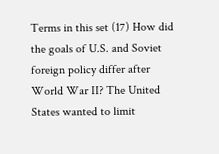Terms in this set (17) How did the goals of U.S. and Soviet foreign policy differ after World War II? The United States wanted to limit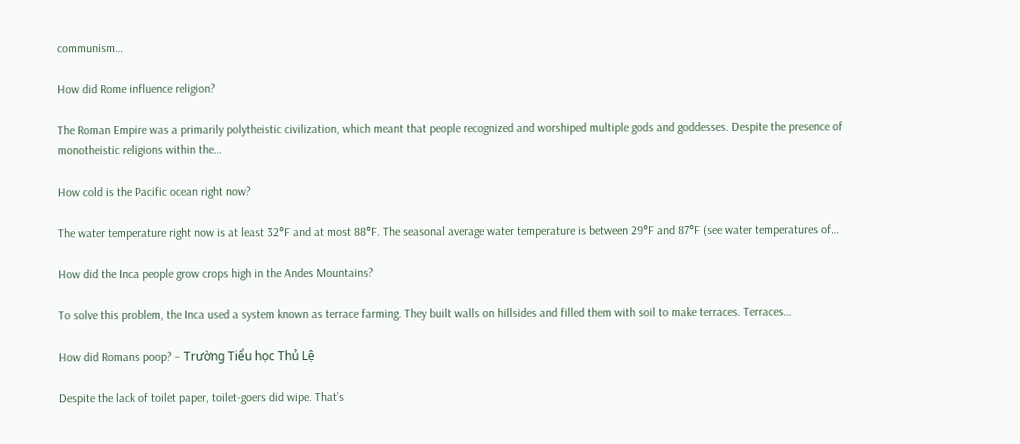communism…

How did Rome influence religion?

The Roman Empire was a primarily polytheistic civilization, which meant that people recognized and worshiped multiple gods and goddesses. Despite the presence of monotheistic religions within the…

How cold is the Pacific ocean right now?

The water temperature right now is at least 32°F and at most 88°F. The seasonal average water temperature is between 29°F and 87°F (see water temperatures of…

How did the Inca people grow crops high in the Andes Mountains?

To solve this problem, the Inca used a system known as terrace farming. They built walls on hillsides and filled them with soil to make terraces. Terraces…

How did Romans poop? – Trường Tiểu học Thủ Lệ

Despite the lack of toilet paper, toilet-goers did wipe. That’s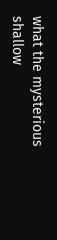what the mysterious shallow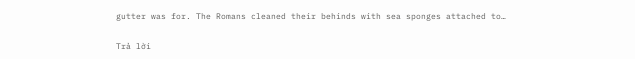gutter was for. The Romans cleaned their behinds with sea sponges attached to…

Trả lời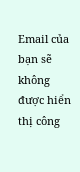Email của bạn sẽ không được hiển thị công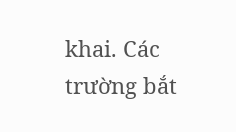khai. Các trường bắt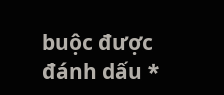buộc được đánh dấu *